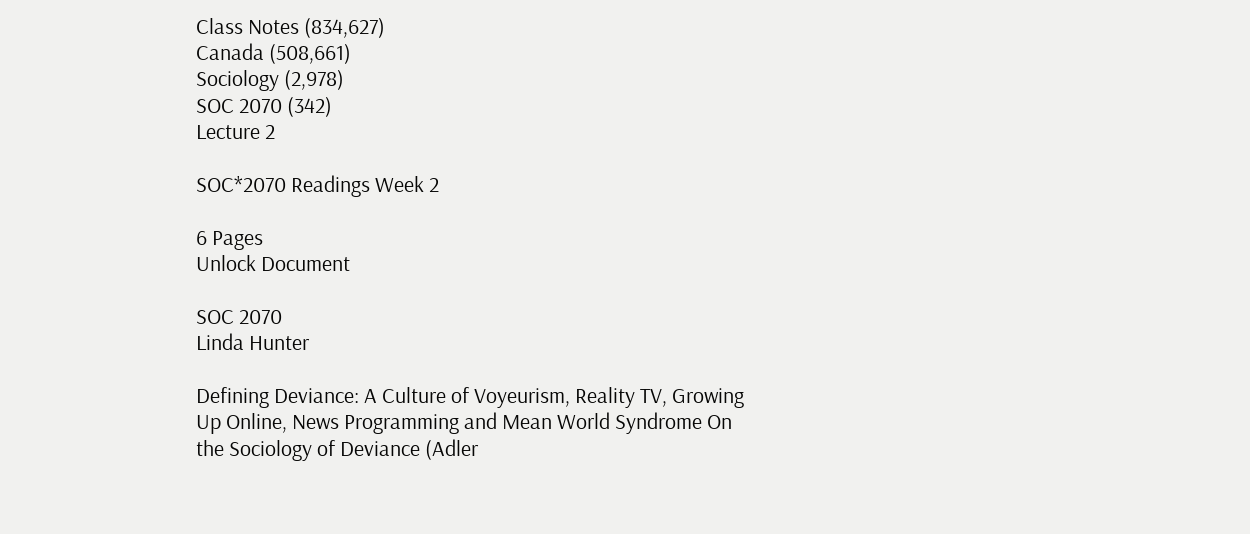Class Notes (834,627)
Canada (508,661)
Sociology (2,978)
SOC 2070 (342)
Lecture 2

SOC*2070 Readings Week 2

6 Pages
Unlock Document

SOC 2070
Linda Hunter

Defining Deviance: A Culture of Voyeurism, Reality TV, Growing Up Online, News Programming and Mean World Syndrome On the Sociology of Deviance (Adler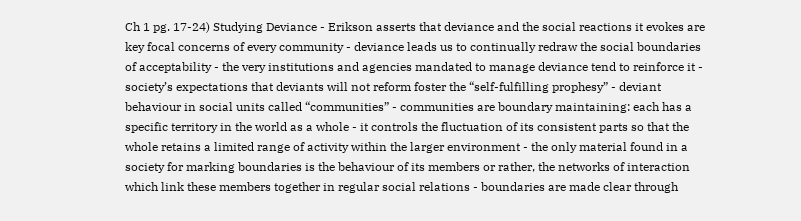Ch 1 pg. 17-24) Studying Deviance - Erikson asserts that deviance and the social reactions it evokes are key focal concerns of every community - deviance leads us to continually redraw the social boundaries of acceptability - the very institutions and agencies mandated to manage deviance tend to reinforce it - society’s expectations that deviants will not reform foster the “self-fulfilling prophesy” - deviant behaviour in social units called “communities” - communities are boundary maintaining: each has a specific territory in the world as a whole - it controls the fluctuation of its consistent parts so that the whole retains a limited range of activity within the larger environment - the only material found in a society for marking boundaries is the behaviour of its members or rather, the networks of interaction which link these members together in regular social relations - boundaries are made clear through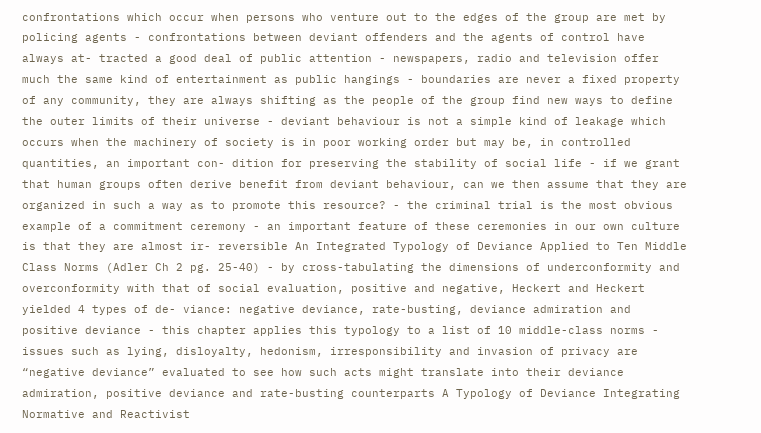confrontations which occur when persons who venture out to the edges of the group are met by policing agents - confrontations between deviant offenders and the agents of control have always at- tracted a good deal of public attention - newspapers, radio and television offer much the same kind of entertainment as public hangings - boundaries are never a fixed property of any community, they are always shifting as the people of the group find new ways to define the outer limits of their universe - deviant behaviour is not a simple kind of leakage which occurs when the machinery of society is in poor working order but may be, in controlled quantities, an important con- dition for preserving the stability of social life - if we grant that human groups often derive benefit from deviant behaviour, can we then assume that they are organized in such a way as to promote this resource? - the criminal trial is the most obvious example of a commitment ceremony - an important feature of these ceremonies in our own culture is that they are almost ir- reversible An Integrated Typology of Deviance Applied to Ten Middle Class Norms (Adler Ch 2 pg. 25-40) - by cross-tabulating the dimensions of underconformity and overconformity with that of social evaluation, positive and negative, Heckert and Heckert yielded 4 types of de- viance: negative deviance, rate-busting, deviance admiration and positive deviance - this chapter applies this typology to a list of 10 middle-class norms - issues such as lying, disloyalty, hedonism, irresponsibility and invasion of privacy are “negative deviance” evaluated to see how such acts might translate into their deviance admiration, positive deviance and rate-busting counterparts A Typology of Deviance Integrating Normative and Reactivist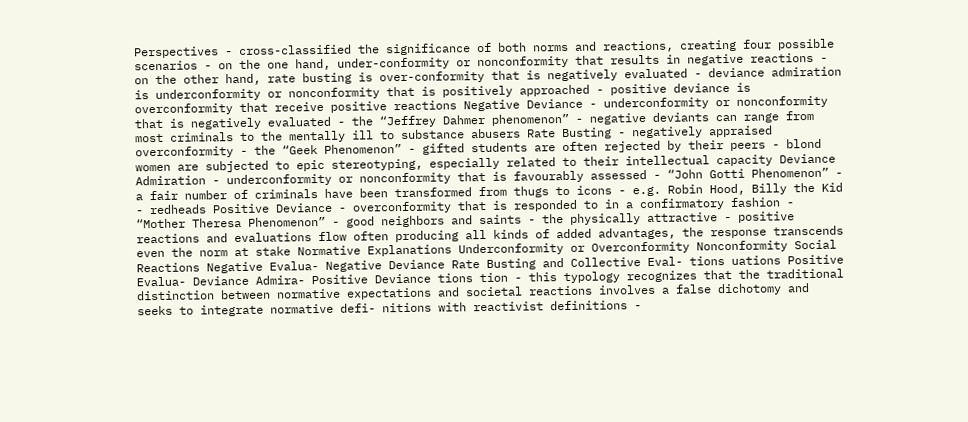Perspectives - cross-classified the significance of both norms and reactions, creating four possible scenarios - on the one hand, under-conformity or nonconformity that results in negative reactions - on the other hand, rate busting is over-conformity that is negatively evaluated - deviance admiration is underconformity or nonconformity that is positively approached - positive deviance is overconformity that receive positive reactions Negative Deviance - underconformity or nonconformity that is negatively evaluated - the “Jeffrey Dahmer phenomenon” - negative deviants can range from most criminals to the mentally ill to substance abusers Rate Busting - negatively appraised overconformity - the “Geek Phenomenon” - gifted students are often rejected by their peers - blond women are subjected to epic stereotyping, especially related to their intellectual capacity Deviance Admiration - underconformity or nonconformity that is favourably assessed - “John Gotti Phenomenon” - a fair number of criminals have been transformed from thugs to icons - e.g. Robin Hood, Billy the Kid - redheads Positive Deviance - overconformity that is responded to in a confirmatory fashion - “Mother Theresa Phenomenon” - good neighbors and saints - the physically attractive - positive reactions and evaluations flow often producing all kinds of added advantages, the response transcends even the norm at stake Normative Explanations Underconformity or Overconformity Nonconformity Social Reactions Negative Evalua- Negative Deviance Rate Busting and Collective Eval- tions uations Positive Evalua- Deviance Admira- Positive Deviance tions tion - this typology recognizes that the traditional distinction between normative expectations and societal reactions involves a false dichotomy and seeks to integrate normative defi- nitions with reactivist definitions -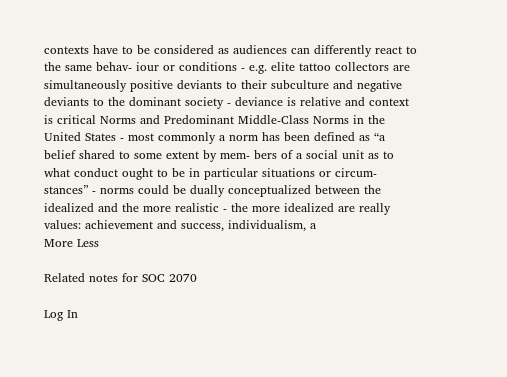contexts have to be considered as audiences can differently react to the same behav- iour or conditions - e.g. elite tattoo collectors are simultaneously positive deviants to their subculture and negative deviants to the dominant society - deviance is relative and context is critical Norms and Predominant Middle-Class Norms in the United States - most commonly a norm has been defined as “a belief shared to some extent by mem- bers of a social unit as to what conduct ought to be in particular situations or circum- stances” - norms could be dually conceptualized between the idealized and the more realistic - the more idealized are really values: achievement and success, individualism, a
More Less

Related notes for SOC 2070

Log In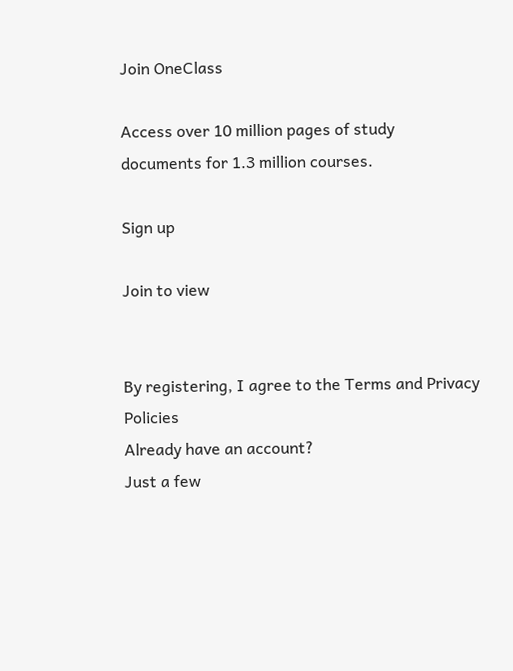Join OneClass

Access over 10 million pages of study
documents for 1.3 million courses.

Sign up

Join to view


By registering, I agree to the Terms and Privacy Policies
Already have an account?
Just a few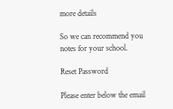more details

So we can recommend you notes for your school.

Reset Password

Please enter below the email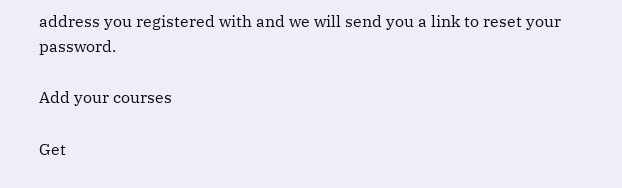address you registered with and we will send you a link to reset your password.

Add your courses

Get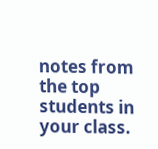notes from the top students in your class.